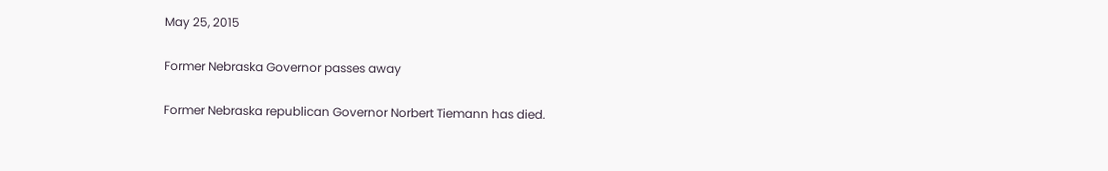May 25, 2015

Former Nebraska Governor passes away

Former Nebraska republican Governor Norbert Tiemann has died.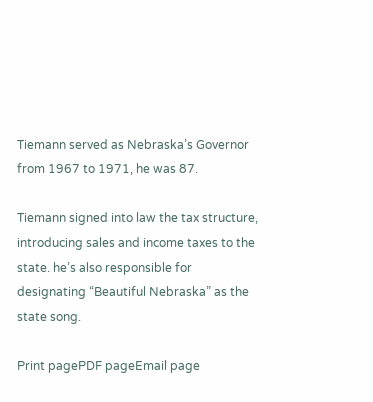Tiemann served as Nebraska’s Governor from 1967 to 1971, he was 87.

Tiemann signed into law the tax structure, introducing sales and income taxes to the state. he’s also responsible for designating “Beautiful Nebraska” as the state song.

Print pagePDF pageEmail page